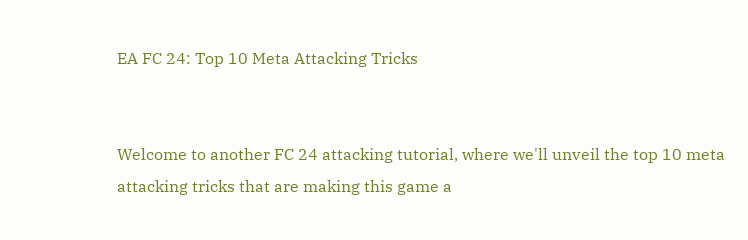EA FC 24: Top 10 Meta Attacking Tricks


Welcome to another FC 24 attacking tutorial, where we'll unveil the top 10 meta attacking tricks that are making this game a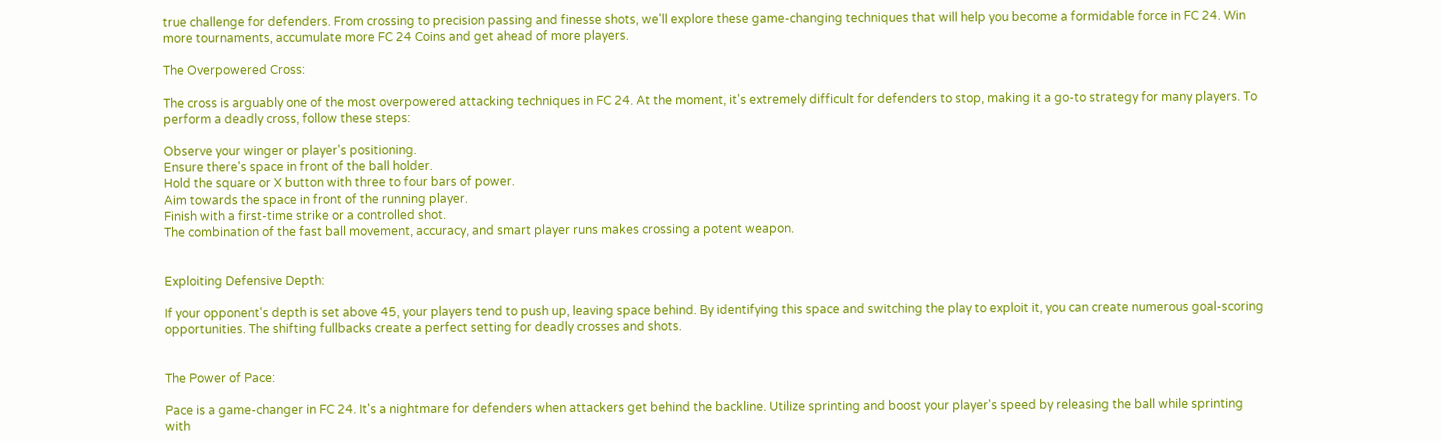true challenge for defenders. From crossing to precision passing and finesse shots, we'll explore these game-changing techniques that will help you become a formidable force in FC 24. Win more tournaments, accumulate more FC 24 Coins and get ahead of more players.

The Overpowered Cross:

The cross is arguably one of the most overpowered attacking techniques in FC 24. At the moment, it's extremely difficult for defenders to stop, making it a go-to strategy for many players. To perform a deadly cross, follow these steps:

Observe your winger or player's positioning.
Ensure there's space in front of the ball holder.
Hold the square or X button with three to four bars of power.
Aim towards the space in front of the running player.
Finish with a first-time strike or a controlled shot.
The combination of the fast ball movement, accuracy, and smart player runs makes crossing a potent weapon.


Exploiting Defensive Depth:

If your opponent's depth is set above 45, your players tend to push up, leaving space behind. By identifying this space and switching the play to exploit it, you can create numerous goal-scoring opportunities. The shifting fullbacks create a perfect setting for deadly crosses and shots.


The Power of Pace:

Pace is a game-changer in FC 24. It's a nightmare for defenders when attackers get behind the backline. Utilize sprinting and boost your player's speed by releasing the ball while sprinting with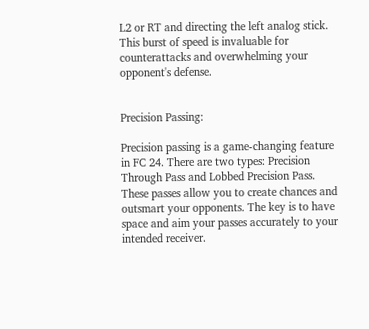L2 or RT and directing the left analog stick. This burst of speed is invaluable for counterattacks and overwhelming your opponent's defense.


Precision Passing:

Precision passing is a game-changing feature in FC 24. There are two types: Precision Through Pass and Lobbed Precision Pass. These passes allow you to create chances and outsmart your opponents. The key is to have space and aim your passes accurately to your intended receiver.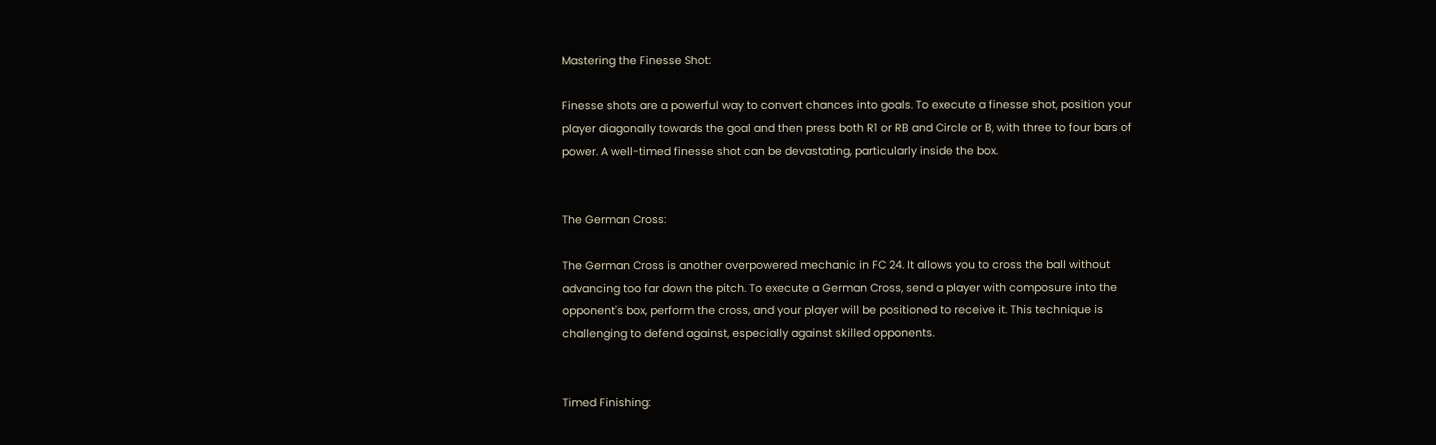Mastering the Finesse Shot:

Finesse shots are a powerful way to convert chances into goals. To execute a finesse shot, position your player diagonally towards the goal and then press both R1 or RB and Circle or B, with three to four bars of power. A well-timed finesse shot can be devastating, particularly inside the box.


The German Cross:

The German Cross is another overpowered mechanic in FC 24. It allows you to cross the ball without advancing too far down the pitch. To execute a German Cross, send a player with composure into the opponent's box, perform the cross, and your player will be positioned to receive it. This technique is challenging to defend against, especially against skilled opponents.


Timed Finishing: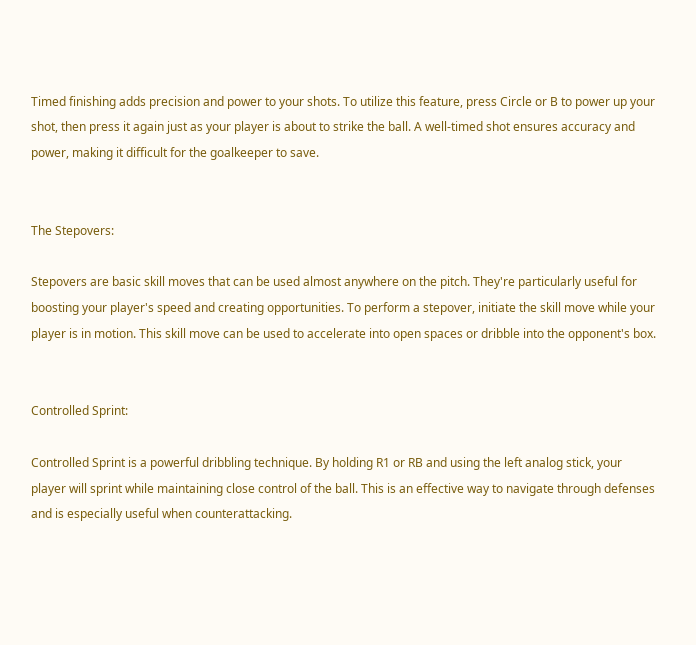Timed finishing adds precision and power to your shots. To utilize this feature, press Circle or B to power up your shot, then press it again just as your player is about to strike the ball. A well-timed shot ensures accuracy and power, making it difficult for the goalkeeper to save.


The Stepovers:

Stepovers are basic skill moves that can be used almost anywhere on the pitch. They're particularly useful for boosting your player's speed and creating opportunities. To perform a stepover, initiate the skill move while your player is in motion. This skill move can be used to accelerate into open spaces or dribble into the opponent's box.


Controlled Sprint:

Controlled Sprint is a powerful dribbling technique. By holding R1 or RB and using the left analog stick, your player will sprint while maintaining close control of the ball. This is an effective way to navigate through defenses and is especially useful when counterattacking.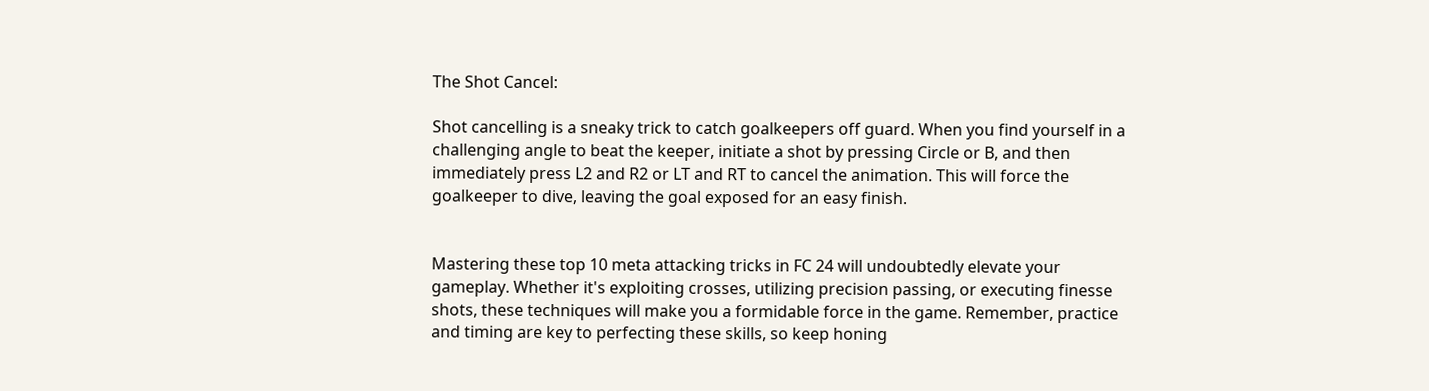The Shot Cancel:

Shot cancelling is a sneaky trick to catch goalkeepers off guard. When you find yourself in a challenging angle to beat the keeper, initiate a shot by pressing Circle or B, and then immediately press L2 and R2 or LT and RT to cancel the animation. This will force the goalkeeper to dive, leaving the goal exposed for an easy finish.


Mastering these top 10 meta attacking tricks in FC 24 will undoubtedly elevate your gameplay. Whether it's exploiting crosses, utilizing precision passing, or executing finesse shots, these techniques will make you a formidable force in the game. Remember, practice and timing are key to perfecting these skills, so keep honing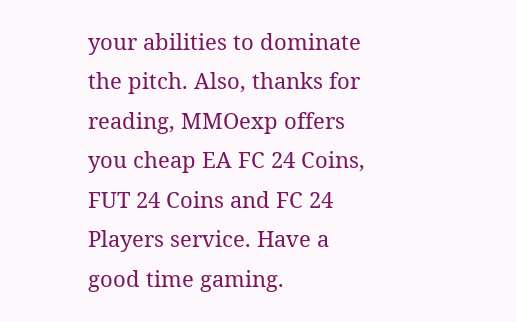your abilities to dominate the pitch. Also, thanks for reading, MMOexp offers you cheap EA FC 24 Coins, FUT 24 Coins and FC 24 Players service. Have a good time gaming.